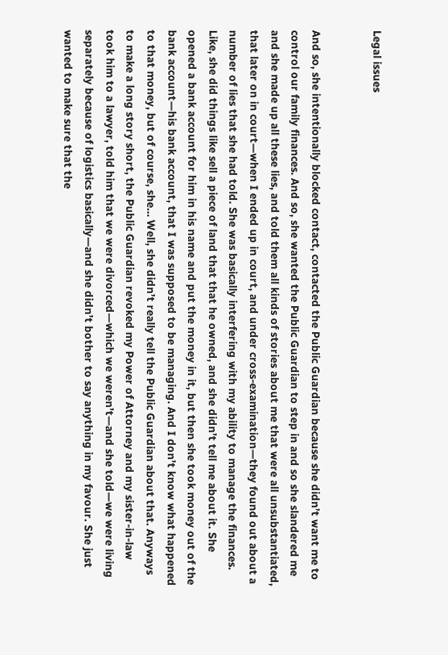Legal issues


And so, she intentionally blocked contact, contacted the Public Guardian because she didn’t want me to control our family finances. And so, she wanted the Public Guardian to step in and so she slandered me and she made up all these lies, and told them all kinds of stories about me that were all unsubstantiated, that later on in court—when I ended up in court, and under cross-examination—they found out about a number of lies that she had told. She was basically interfering with my ability to manage the finances. Like, she did things like sell a piece of land that that he owned, and she didn’t tell me about it. She opened a bank account for him in his name and put the money in it, but then she took money out of the bank account—his bank account, that I was supposed to be managing. And I don’t know what happened to that money, but of course, she… Well, she didn’t really tell the Public Guardian about that. Anyways to make a long story short, the Public Guardian revoked my Power of Attorney and my sister-in-law took him to a lawyer, told him that we were divorced—which we weren’t—and she told—we were living separately because of logistics basically—and she didn’t bother to say anything in my favour. She just wanted to make sure that the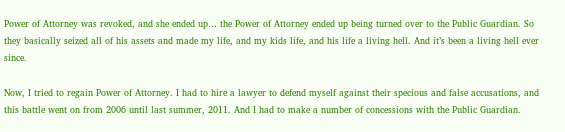Power of Attorney was revoked, and she ended up… the Power of Attorney ended up being turned over to the Public Guardian. So they basically seized all of his assets and made my life, and my kids life, and his life a living hell. And it’s been a living hell ever since.

Now, I tried to regain Power of Attorney. I had to hire a lawyer to defend myself against their specious and false accusations, and this battle went on from 2006 until last summer, 2011. And I had to make a number of concessions with the Public Guardian.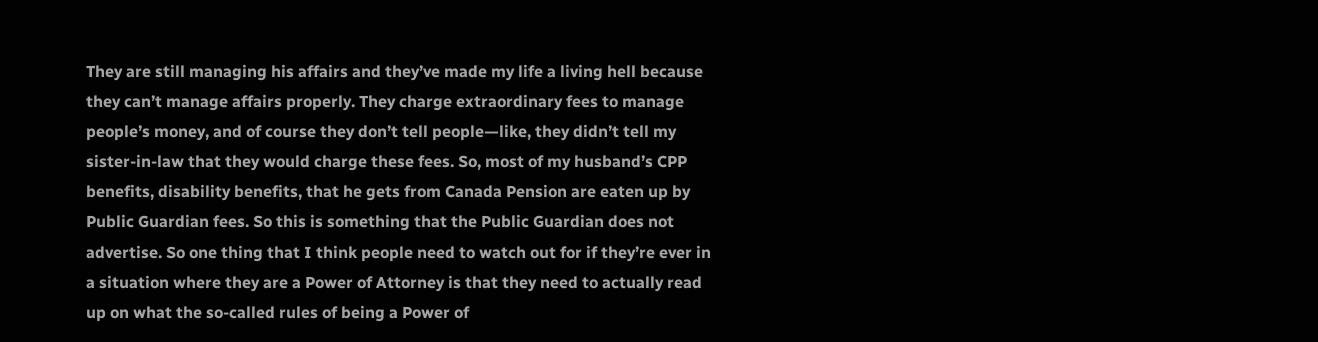They are still managing his affairs and they’ve made my life a living hell because they can’t manage affairs properly. They charge extraordinary fees to manage people’s money, and of course they don’t tell people—like, they didn’t tell my sister-in-law that they would charge these fees. So, most of my husband’s CPP benefits, disability benefits, that he gets from Canada Pension are eaten up by Public Guardian fees. So this is something that the Public Guardian does not advertise. So one thing that I think people need to watch out for if they’re ever in a situation where they are a Power of Attorney is that they need to actually read up on what the so-called rules of being a Power of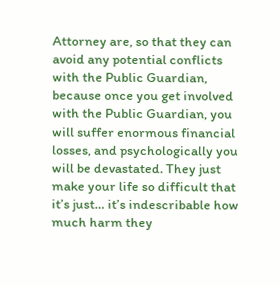Attorney are, so that they can avoid any potential conflicts with the Public Guardian, because once you get involved with the Public Guardian, you will suffer enormous financial losses, and psychologically you will be devastated. They just make your life so difficult that it’s just… it’s indescribable how much harm they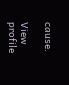cause.

View profile